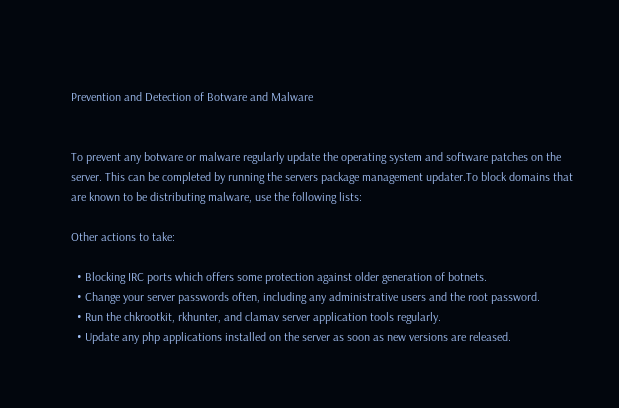Prevention and Detection of Botware and Malware


To prevent any botware or malware regularly update the operating system and software patches on the server. This can be completed by running the servers package management updater.To block domains that are known to be distributing malware, use the following lists:

Other actions to take:

  • Blocking IRC ports which offers some protection against older generation of botnets.
  • Change your server passwords often, including any administrative users and the root password.
  • Run the chkrootkit, rkhunter, and clamav server application tools regularly.
  • Update any php applications installed on the server as soon as new versions are released.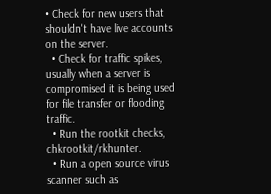• Check for new users that shouldn't have live accounts on the server.
  • Check for traffic spikes, usually when a server is compromised it is being used for file transfer or flooding traffic.
  • Run the rootkit checks, chkrootkit/rkhunter.
  • Run a open source virus scanner such as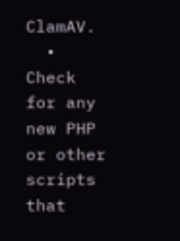ClamAV.
  • Check for any new PHP or other scripts that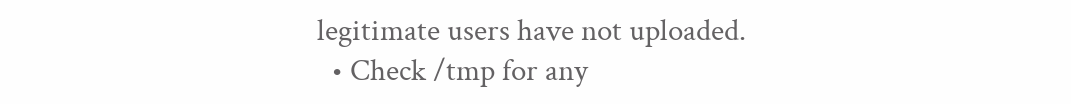legitimate users have not uploaded.
  • Check /tmp for any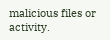malicious files or activity.